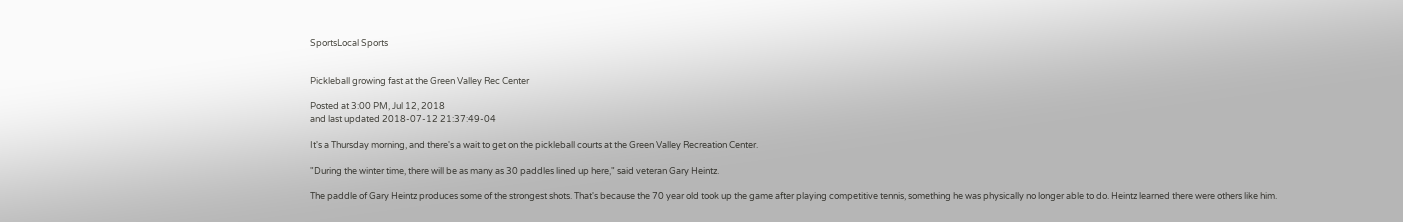SportsLocal Sports


Pickleball growing fast at the Green Valley Rec Center

Posted at 3:00 PM, Jul 12, 2018
and last updated 2018-07-12 21:37:49-04

It's a Thursday morning, and there's a wait to get on the pickleball courts at the Green Valley Recreation Center.

"During the winter time, there will be as many as 30 paddles lined up here," said veteran Gary Heintz.

The paddle of Gary Heintz produces some of the strongest shots. That's because the 70 year old took up the game after playing competitive tennis, something he was physically no longer able to do. Heintz learned there were others like him.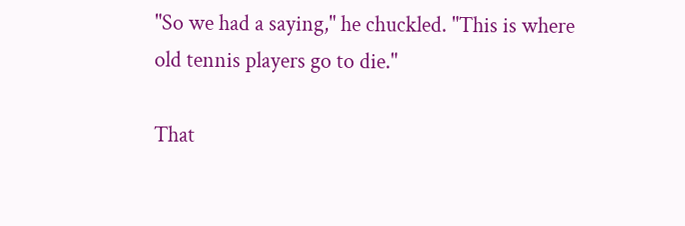"So we had a saying," he chuckled. "This is where old tennis players go to die."

That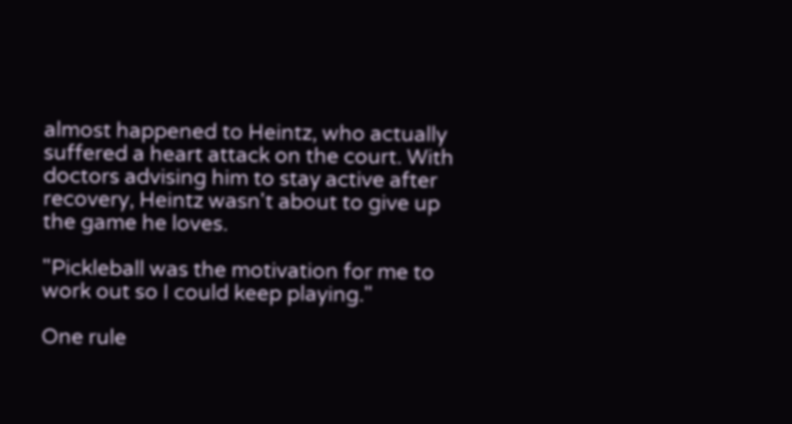almost happened to Heintz, who actually suffered a heart attack on the court. With doctors advising him to stay active after recovery, Heintz wasn't about to give up the game he loves.

"Pickleball was the motivation for me to work out so I could keep playing."

One rule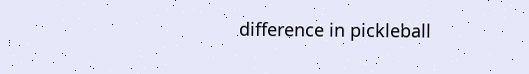difference in pickleball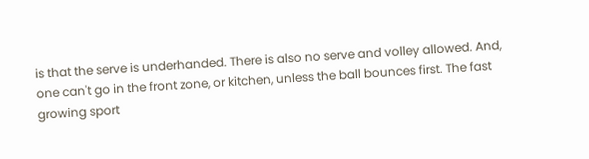is that the serve is underhanded. There is also no serve and volley allowed. And, one can't go in the front zone, or kitchen, unless the ball bounces first. The fast growing sport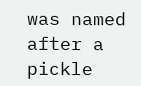was named after a pickle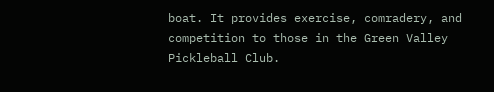boat. It provides exercise, comradery, and competition to those in the Green Valley Pickleball Club.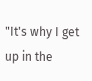"It's why I get up in the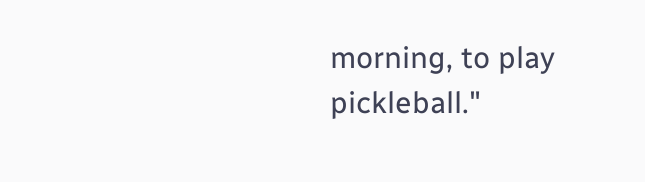morning, to play pickleball."